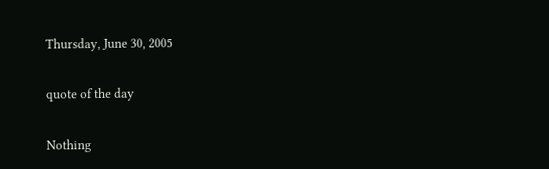Thursday, June 30, 2005

quote of the day

Nothing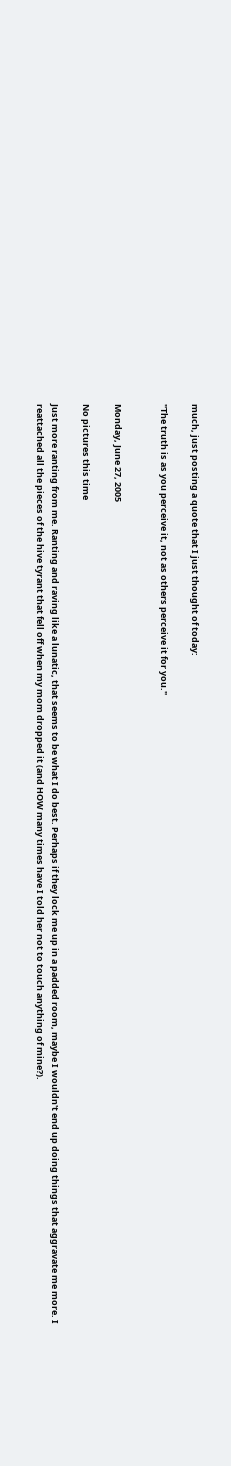much, just posting a quote that I just thought of today:

"The truth is as you perceive it, not as others perceive it for you."


Monday, June 27, 2005

No pictures this time

Just more ranting from me. Ranting and raving like a lunatic, that seems to be what I do best. Perhaps if they lock me up in a padded room, maybe I wouldn't end up doing things that aggravate me more. I reattached all the pieces of the hive tyrant that fell off when my mom dropped it (and HOW many times have I told her not to touch anything of mine?).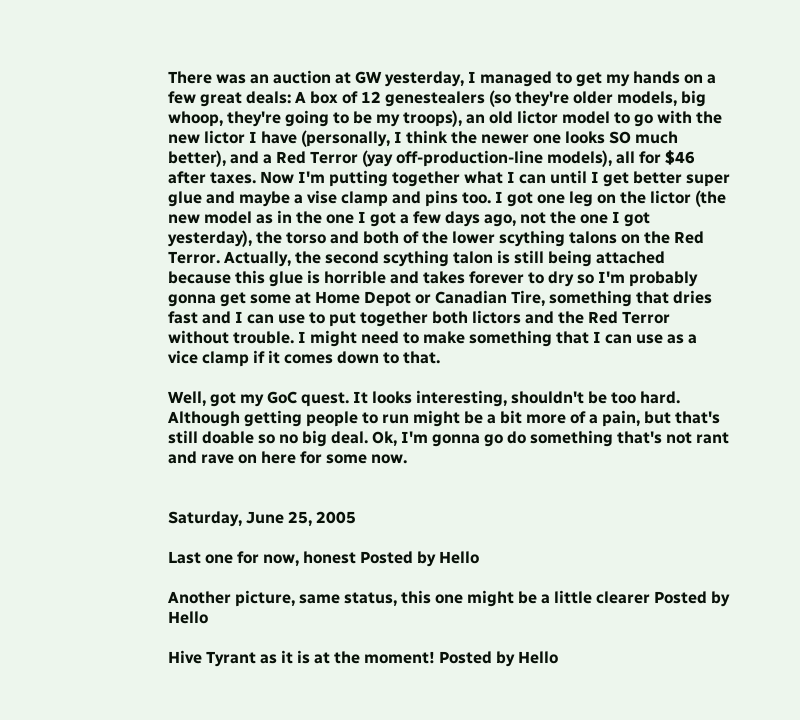There was an auction at GW yesterday, I managed to get my hands on a few great deals: A box of 12 genestealers (so they're older models, big whoop, they're going to be my troops), an old lictor model to go with the new lictor I have (personally, I think the newer one looks SO much better), and a Red Terror (yay off-production-line models), all for $46 after taxes. Now I'm putting together what I can until I get better super glue and maybe a vise clamp and pins too. I got one leg on the lictor (the new model as in the one I got a few days ago, not the one I got yesterday), the torso and both of the lower scything talons on the Red Terror. Actually, the second scything talon is still being attached because this glue is horrible and takes forever to dry so I'm probably gonna get some at Home Depot or Canadian Tire, something that dries fast and I can use to put together both lictors and the Red Terror without trouble. I might need to make something that I can use as a vice clamp if it comes down to that.

Well, got my GoC quest. It looks interesting, shouldn't be too hard. Although getting people to run might be a bit more of a pain, but that's still doable so no big deal. Ok, I'm gonna go do something that's not rant and rave on here for some now.


Saturday, June 25, 2005

Last one for now, honest Posted by Hello

Another picture, same status, this one might be a little clearer Posted by Hello

Hive Tyrant as it is at the moment! Posted by Hello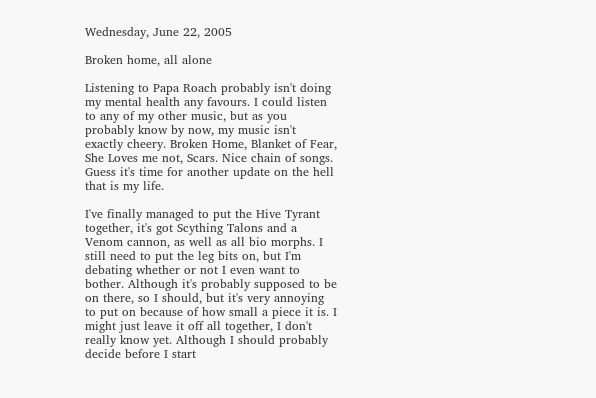Wednesday, June 22, 2005

Broken home, all alone

Listening to Papa Roach probably isn't doing my mental health any favours. I could listen to any of my other music, but as you probably know by now, my music isn't exactly cheery. Broken Home, Blanket of Fear, She Loves me not, Scars. Nice chain of songs. Guess it's time for another update on the hell that is my life.

I've finally managed to put the Hive Tyrant together, it's got Scything Talons and a Venom cannon, as well as all bio morphs. I still need to put the leg bits on, but I'm debating whether or not I even want to bother. Although it's probably supposed to be on there, so I should, but it's very annoying to put on because of how small a piece it is. I might just leave it off all together, I don't really know yet. Although I should probably decide before I start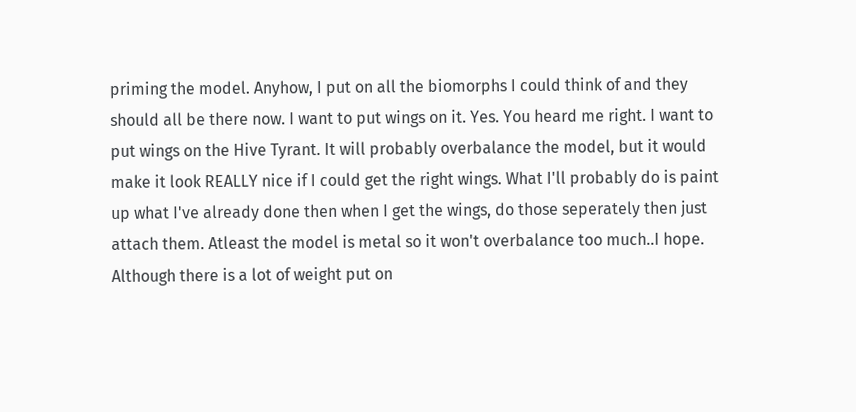priming the model. Anyhow, I put on all the biomorphs I could think of and they should all be there now. I want to put wings on it. Yes. You heard me right. I want to put wings on the Hive Tyrant. It will probably overbalance the model, but it would make it look REALLY nice if I could get the right wings. What I'll probably do is paint up what I've already done then when I get the wings, do those seperately then just attach them. Atleast the model is metal so it won't overbalance too much..I hope. Although there is a lot of weight put on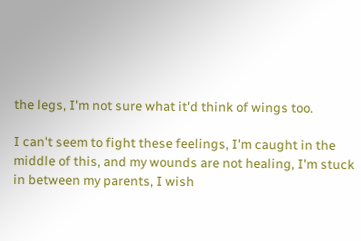the legs, I'm not sure what it'd think of wings too.

I can't seem to fight these feelings, I'm caught in the middle of this, and my wounds are not healing, I'm stuck in between my parents, I wish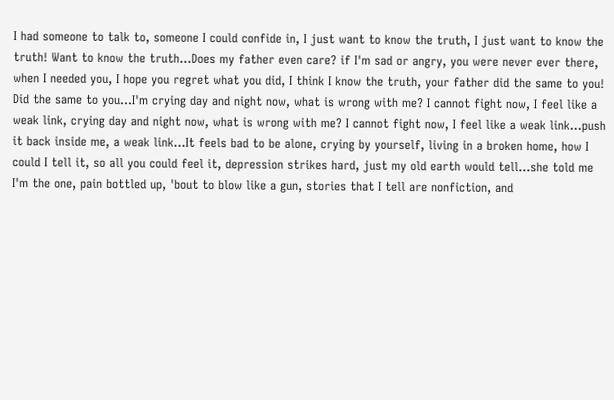I had someone to talk to, someone I could confide in, I just want to know the truth, I just want to know the truth! Want to know the truth...Does my father even care? if I'm sad or angry, you were never ever there, when I needed you, I hope you regret what you did, I think I know the truth, your father did the same to you! Did the same to you...I'm crying day and night now, what is wrong with me? I cannot fight now, I feel like a weak link, crying day and night now, what is wrong with me? I cannot fight now, I feel like a weak link...push it back inside me, a weak link...It feels bad to be alone, crying by yourself, living in a broken home, how I could I tell it, so all you could feel it, depression strikes hard, just my old earth would tell...she told me I'm the one, pain bottled up, 'bout to blow like a gun, stories that I tell are nonfiction, and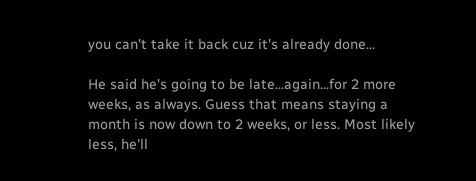you can't take it back cuz it's already done...

He said he's going to be late...again...for 2 more weeks, as always. Guess that means staying a month is now down to 2 weeks, or less. Most likely less, he'll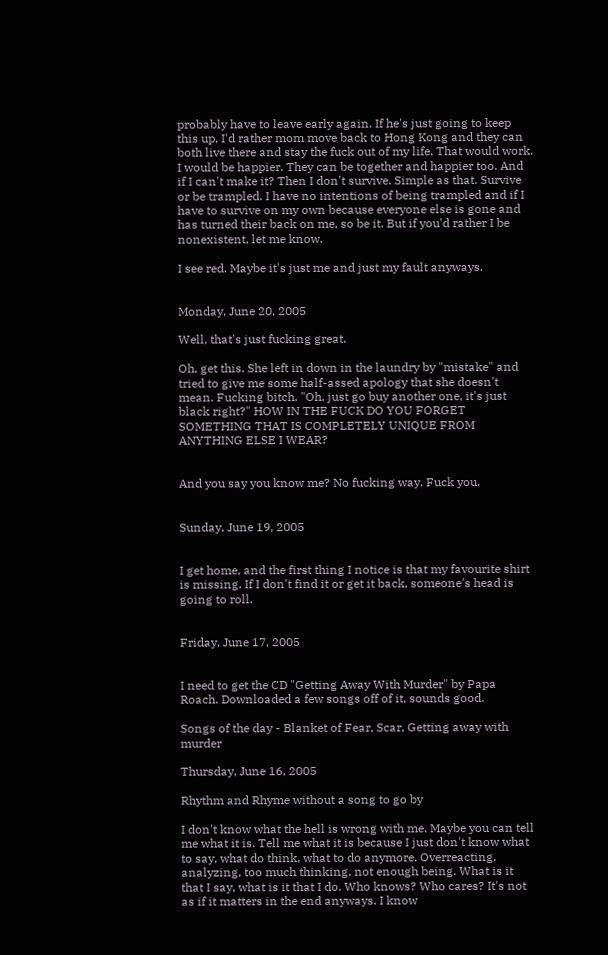probably have to leave early again. If he's just going to keep this up, I'd rather mom move back to Hong Kong and they can both live there and stay the fuck out of my life. That would work. I would be happier. They can be together and happier too. And if I can't make it? Then I don't survive. Simple as that. Survive or be trampled. I have no intentions of being trampled and if I have to survive on my own because everyone else is gone and has turned their back on me, so be it. But if you'd rather I be nonexistent, let me know.

I see red. Maybe it's just me and just my fault anyways.


Monday, June 20, 2005

Well, that's just fucking great.

Oh, get this. She left in down in the laundry by "mistake" and tried to give me some half-assed apology that she doesn't mean. Fucking bitch. "Oh, just go buy another one, it's just black right?" HOW IN THE FUCK DO YOU FORGET SOMETHING THAT IS COMPLETELY UNIQUE FROM ANYTHING ELSE I WEAR?


And you say you know me? No fucking way. Fuck you.


Sunday, June 19, 2005


I get home, and the first thing I notice is that my favourite shirt is missing. If I don't find it or get it back, someone's head is going to roll.


Friday, June 17, 2005


I need to get the CD "Getting Away With Murder" by Papa Roach. Downloaded a few songs off of it, sounds good.

Songs of the day - Blanket of Fear, Scar, Getting away with murder

Thursday, June 16, 2005

Rhythm and Rhyme without a song to go by

I don't know what the hell is wrong with me. Maybe you can tell me what it is. Tell me what it is because I just don't know what to say, what do think, what to do anymore. Overreacting, analyzing, too much thinking, not enough being. What is it that I say, what is it that I do. Who knows? Who cares? It's not as if it matters in the end anyways. I know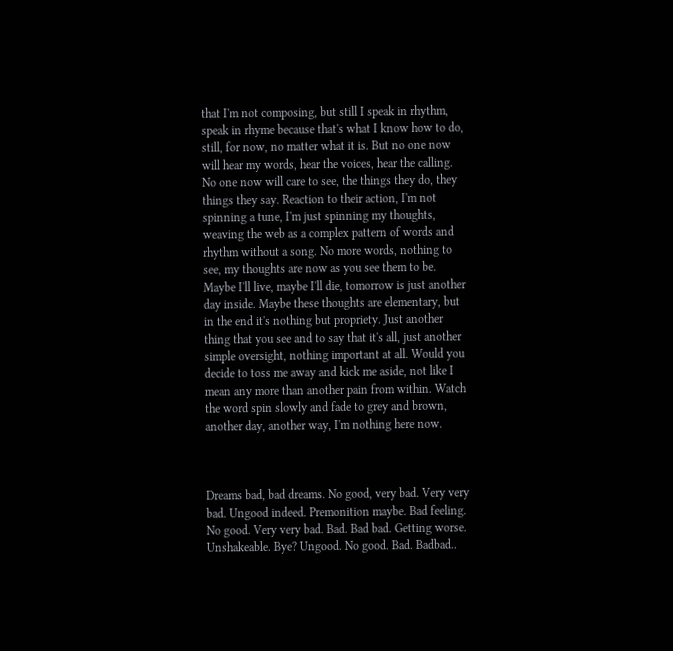that I'm not composing, but still I speak in rhythm, speak in rhyme because that's what I know how to do, still, for now, no matter what it is. But no one now will hear my words, hear the voices, hear the calling. No one now will care to see, the things they do, they things they say. Reaction to their action, I'm not spinning a tune, I'm just spinning my thoughts, weaving the web as a complex pattern of words and rhythm without a song. No more words, nothing to see, my thoughts are now as you see them to be. Maybe I'll live, maybe I'll die, tomorrow is just another day inside. Maybe these thoughts are elementary, but in the end it's nothing but propriety. Just another thing that you see and to say that it's all, just another simple oversight, nothing important at all. Would you decide to toss me away and kick me aside, not like I mean any more than another pain from within. Watch the word spin slowly and fade to grey and brown, another day, another way, I'm nothing here now.



Dreams bad, bad dreams. No good, very bad. Very very bad. Ungood indeed. Premonition maybe. Bad feeling. No good. Very very bad. Bad. Bad bad. Getting worse. Unshakeable. Bye? Ungood. No good. Bad. Badbad..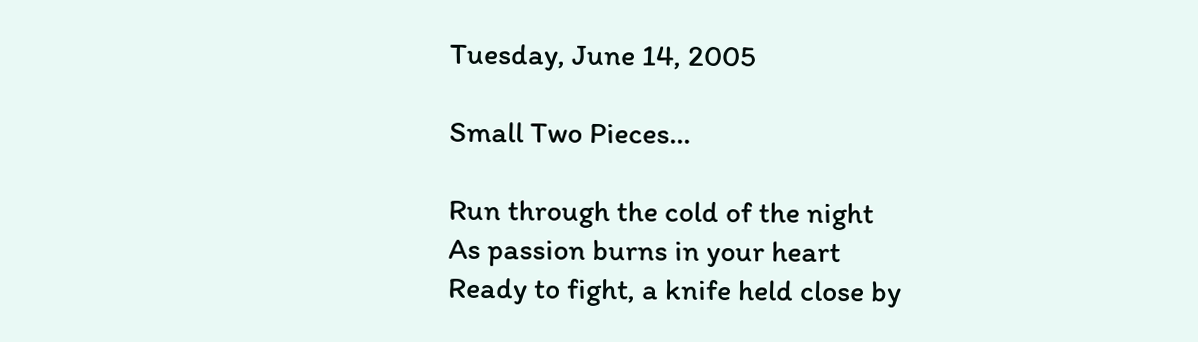Tuesday, June 14, 2005

Small Two Pieces...

Run through the cold of the night
As passion burns in your heart
Ready to fight, a knife held close by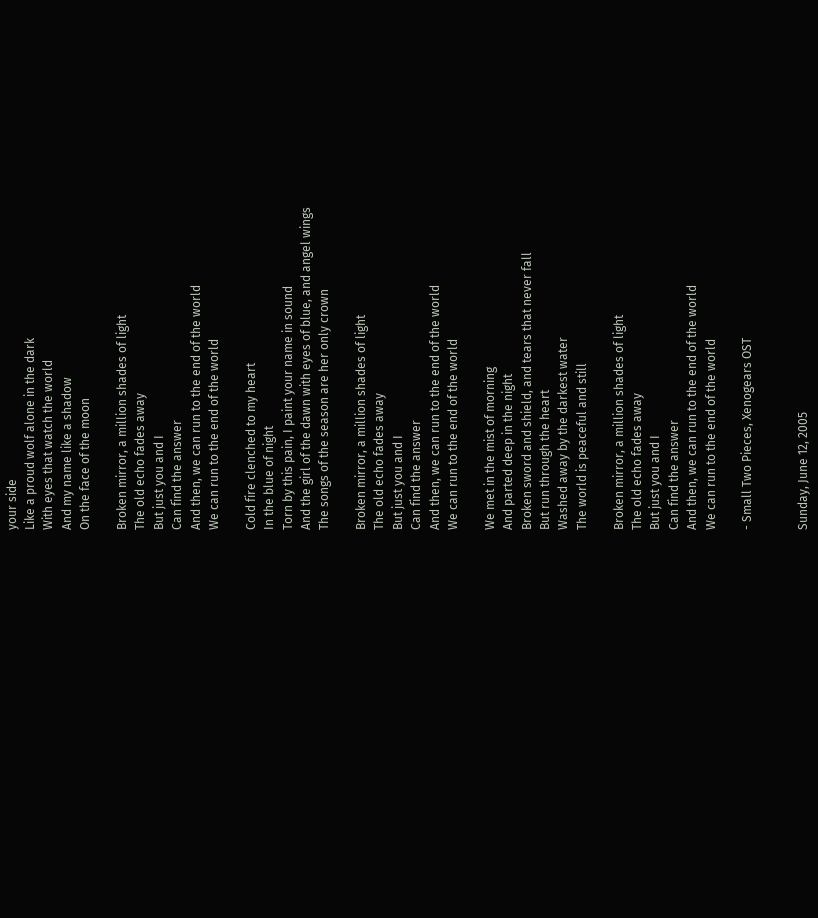your side
Like a proud wolf alone in the dark
With eyes that watch the world
And my name like a shadow
On the face of the moon

Broken mirror, a million shades of light
The old echo fades away
But just you and I
Can find the answer
And then, we can run to the end of the world
We can run to the end of the world

Cold fire clenched to my heart
In the blue of night
Torn by this pain, I paint your name in sound
And the girl of the dawn with eyes of blue, and angel wings
The songs of the season are her only crown

Broken mirror, a million shades of light
The old echo fades away
But just you and I
Can find the answer
And then, we can run to the end of the world
We can run to the end of the world

We met in the mist of morning
And parted deep in the night
Broken sword and shield, and tears that never fall
But run through the heart
Washed away by the darkest water
The world is peaceful and still

Broken mirror, a million shades of light
The old echo fades away
But just you and I
Can find the answer
And then, we can run to the end of the world
We can run to the end of the world

- Small Two Pieces, Xenogears OST


Sunday, June 12, 2005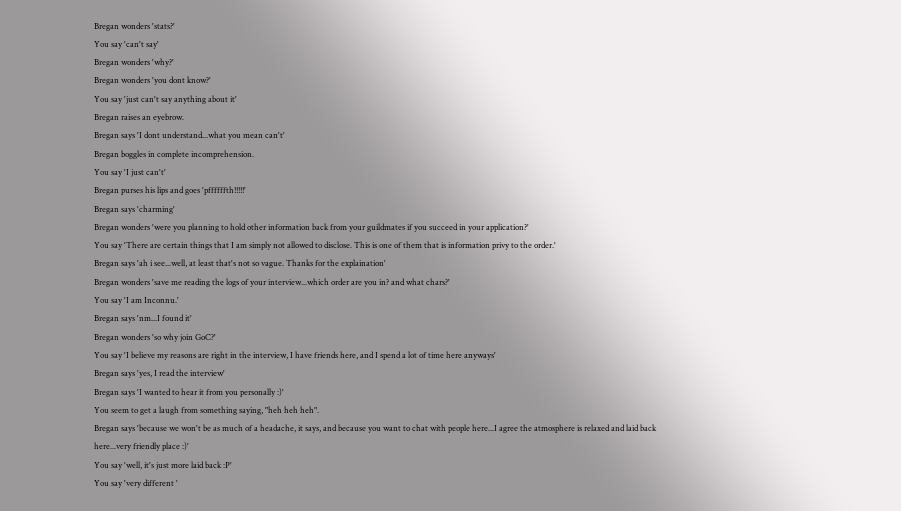Bregan wonders 'stats?'
You say 'can't say'
Bregan wonders 'why?'
Bregan wonders 'you dont know?'
You say 'just can't say anything about it'
Bregan raises an eyebrow.
Bregan says 'I dont understand...what you mean can't'
Bregan boggles in complete incomprehension.
You say 'I just can't'
Bregan purses his lips and goes 'pffffffth!!!!!'
Bregan says 'charming'
Bregan wonders 'were you planning to hold other information back from your guildmates if you succeed in your application?'
You say 'There are certain things that I am simply not allowed to disclose. This is one of them that is information privy to the order.'
Bregan says 'ah i see...well, at least that's not so vague. Thanks for the explaination'
Bregan wonders 'save me reading the logs of your interview...which order are you in? and what chars?'
You say 'I am Inconnu.'
Bregan says 'nm...I found it'
Bregan wonders 'so why join GoC?'
You say 'I believe my reasons are right in the interview, I have friends here, and I spend a lot of time here anyways'
Bregan says 'yes, I read the interview'
Bregan says 'I wanted to hear it from you personally :)'
You seem to get a laugh from something saying, "heh heh heh".
Bregan says 'because we won't be as much of a headache, it says, and because you want to chat with people here...I agree the atmosphere is relaxed and laid back here...very friendly place :)'
You say 'well, it's just more laid back :P'
You say 'very different '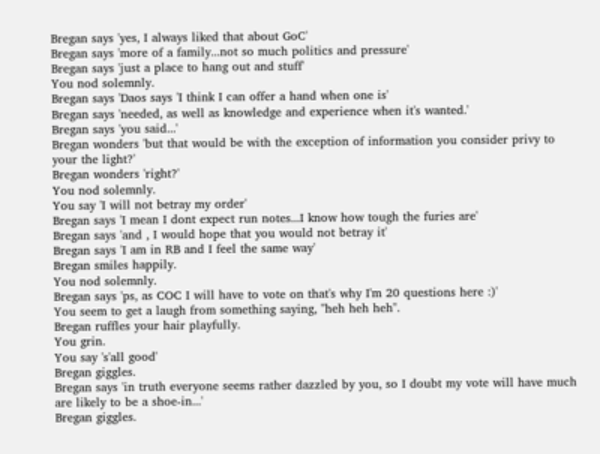Bregan says 'yes, I always liked that about GoC'
Bregan says 'more of a family...not so much politics and pressure'
Bregan says 'just a place to hang out and stuff'
You nod solemnly.
Bregan says 'Daos says 'I think I can offer a hand when one is'
Bregan says 'needed, as well as knowledge and experience when it's wanted.'
Bregan says 'you said...'
Bregan wonders 'but that would be with the exception of information you consider privy to your the light?'
Bregan wonders 'right?'
You nod solemnly.
You say 'I will not betray my order'
Bregan says 'I mean I dont expect run notes...I know how tough the furies are'
Bregan says 'and , I would hope that you would not betray it'
Bregan says 'I am in RB and I feel the same way'
Bregan smiles happily.
You nod solemnly.
Bregan says 'ps, as COC I will have to vote on that's why I'm 20 questions here :)'
You seem to get a laugh from something saying, "heh heh heh".
Bregan ruffles your hair playfully.
You grin.
You say 's'all good'
Bregan giggles.
Bregan says 'in truth everyone seems rather dazzled by you, so I doubt my vote will have much are likely to be a shoe-in...'
Bregan giggles.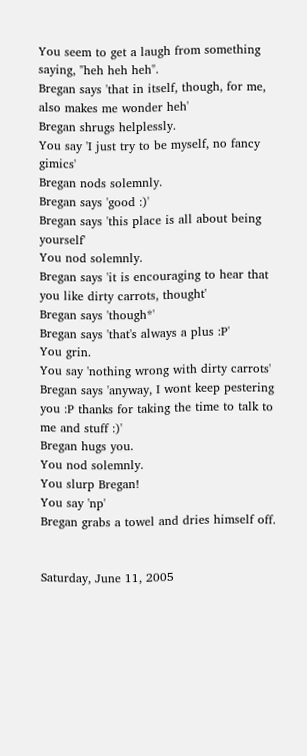You seem to get a laugh from something saying, "heh heh heh".
Bregan says 'that in itself, though, for me, also makes me wonder heh'
Bregan shrugs helplessly.
You say 'I just try to be myself, no fancy gimics'
Bregan nods solemnly.
Bregan says 'good :)'
Bregan says 'this place is all about being yourself'
You nod solemnly.
Bregan says 'it is encouraging to hear that you like dirty carrots, thought'
Bregan says 'though*'
Bregan says 'that's always a plus :P'
You grin.
You say 'nothing wrong with dirty carrots'
Bregan says 'anyway, I wont keep pestering you :P thanks for taking the time to talk to me and stuff :)'
Bregan hugs you.
You nod solemnly.
You slurp Bregan!
You say 'np'
Bregan grabs a towel and dries himself off.


Saturday, June 11, 2005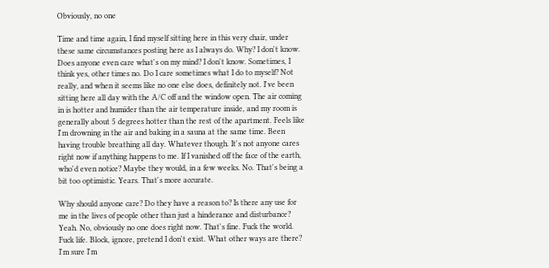Obviously, no one

Time and time again, I find myself sitting here in this very chair, under these same circumstances posting here as I always do. Why? I don't know. Does anyone even care what's on my mind? I don't know. Sometimes, I think yes, other times no. Do I care sometimes what I do to myself? Not really, and when it seems like no one else does, definitely not. I've been sitting here all day with the A/C off and the window open. The air coming in is hotter and humider than the air temperature inside, and my room is generally about 5 degrees hotter than the rest of the apartment. Feels like I'm drowning in the air and baking in a sauna at the same time. Been having trouble breathing all day. Whatever though. It's not anyone cares right now if anything happens to me. If I vanished off the face of the earth, who'd even notice? Maybe they would, in a few weeks. No. That's being a bit too optimistic. Years. That's more accurate.

Why should anyone care? Do they have a reason to? Is there any use for me in the lives of people other than just a hinderance and disturbance? Yeah. No, obviously no one does right now. That's fine. Fuck the world. Fuck life. Block, ignore, pretend I don't exist. What other ways are there? I'm sure I'm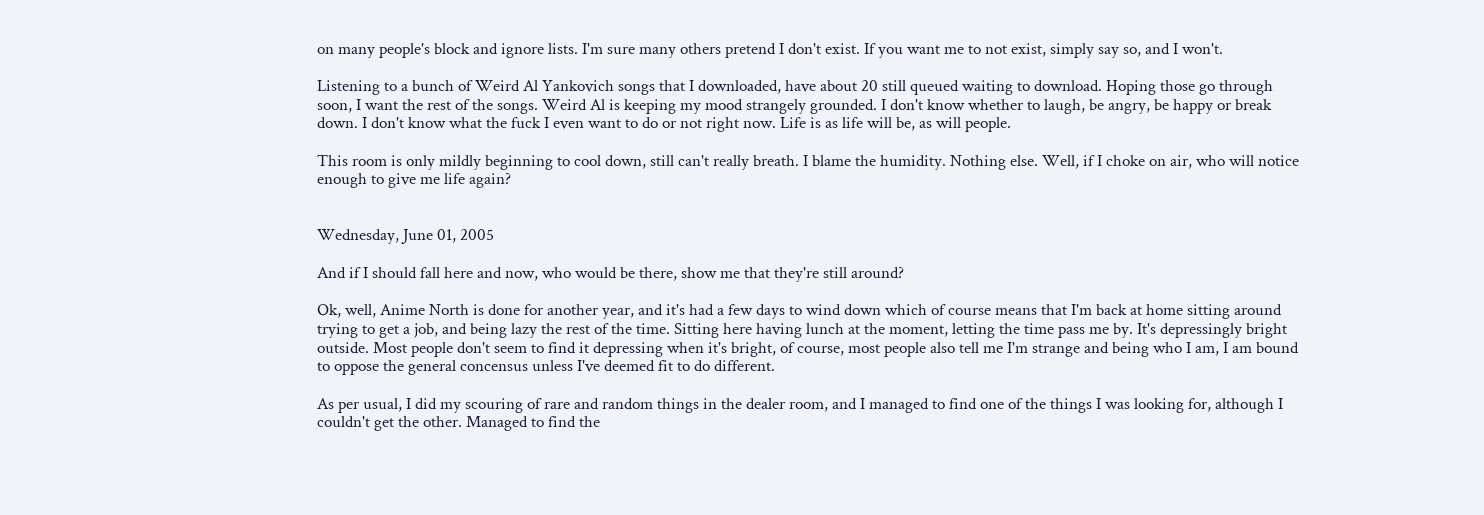on many people's block and ignore lists. I'm sure many others pretend I don't exist. If you want me to not exist, simply say so, and I won't.

Listening to a bunch of Weird Al Yankovich songs that I downloaded, have about 20 still queued waiting to download. Hoping those go through soon, I want the rest of the songs. Weird Al is keeping my mood strangely grounded. I don't know whether to laugh, be angry, be happy or break down. I don't know what the fuck I even want to do or not right now. Life is as life will be, as will people.

This room is only mildly beginning to cool down, still can't really breath. I blame the humidity. Nothing else. Well, if I choke on air, who will notice enough to give me life again?


Wednesday, June 01, 2005

And if I should fall here and now, who would be there, show me that they're still around?

Ok, well, Anime North is done for another year, and it's had a few days to wind down which of course means that I'm back at home sitting around trying to get a job, and being lazy the rest of the time. Sitting here having lunch at the moment, letting the time pass me by. It's depressingly bright outside. Most people don't seem to find it depressing when it's bright, of course, most people also tell me I'm strange and being who I am, I am bound to oppose the general concensus unless I've deemed fit to do different.

As per usual, I did my scouring of rare and random things in the dealer room, and I managed to find one of the things I was looking for, although I couldn't get the other. Managed to find the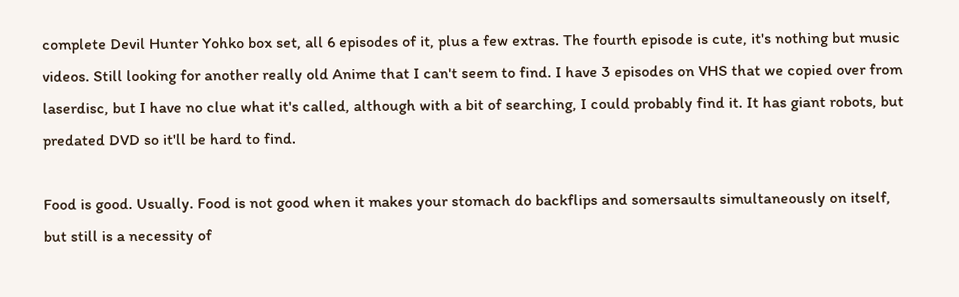complete Devil Hunter Yohko box set, all 6 episodes of it, plus a few extras. The fourth episode is cute, it's nothing but music videos. Still looking for another really old Anime that I can't seem to find. I have 3 episodes on VHS that we copied over from laserdisc, but I have no clue what it's called, although with a bit of searching, I could probably find it. It has giant robots, but predated DVD so it'll be hard to find.

Food is good. Usually. Food is not good when it makes your stomach do backflips and somersaults simultaneously on itself, but still is a necessity of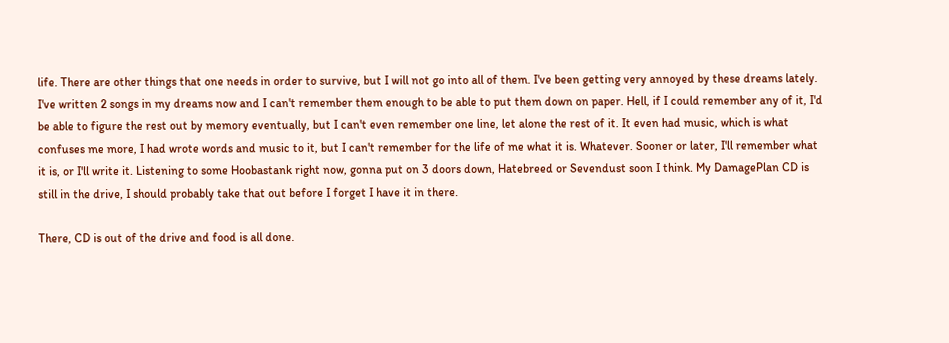life. There are other things that one needs in order to survive, but I will not go into all of them. I've been getting very annoyed by these dreams lately. I've written 2 songs in my dreams now and I can't remember them enough to be able to put them down on paper. Hell, if I could remember any of it, I'd be able to figure the rest out by memory eventually, but I can't even remember one line, let alone the rest of it. It even had music, which is what confuses me more, I had wrote words and music to it, but I can't remember for the life of me what it is. Whatever. Sooner or later, I'll remember what it is, or I'll write it. Listening to some Hoobastank right now, gonna put on 3 doors down, Hatebreed or Sevendust soon I think. My DamagePlan CD is still in the drive, I should probably take that out before I forget I have it in there.

There, CD is out of the drive and food is all done.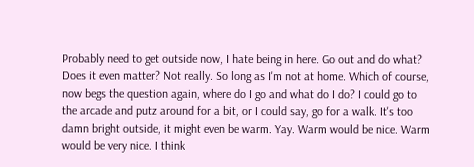Probably need to get outside now, I hate being in here. Go out and do what? Does it even matter? Not really. So long as I'm not at home. Which of course, now begs the question again, where do I go and what do I do? I could go to the arcade and putz around for a bit, or I could say, go for a walk. It's too damn bright outside, it might even be warm. Yay. Warm would be nice. Warm would be very nice. I think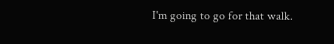I'm going to go for that walk.